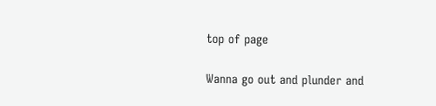top of page

Wanna go out and plunder and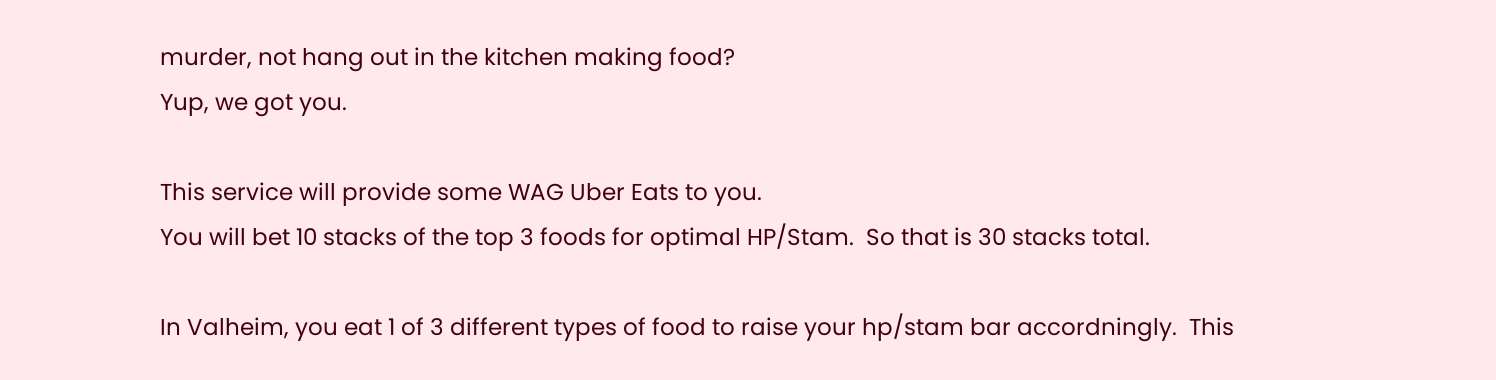murder, not hang out in the kitchen making food?
Yup, we got you.

This service will provide some WAG Uber Eats to you.
You will bet 10 stacks of the top 3 foods for optimal HP/Stam.  So that is 30 stacks total.

In Valheim, you eat 1 of 3 different types of food to raise your hp/stam bar accordningly.  This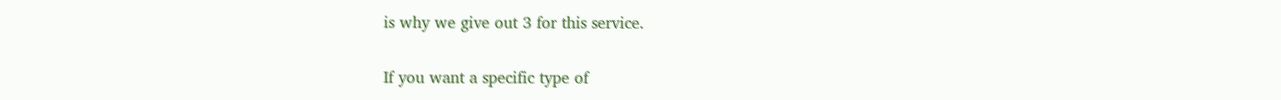is why we give out 3 for this service.

If you want a specific type of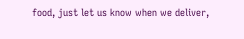food, just let us know when we deliver,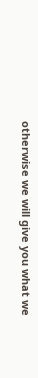otherwise we will give you what we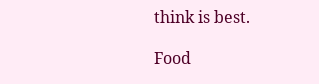think is best.

Food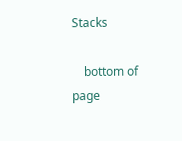Stacks

    bottom of page